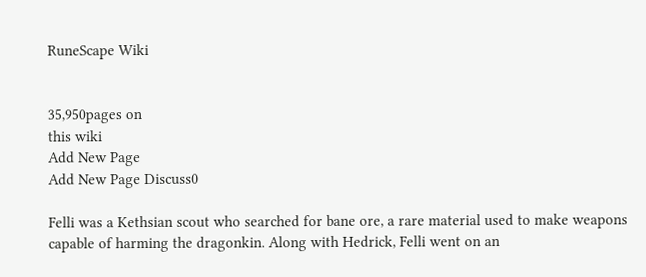RuneScape Wiki


35,950pages on
this wiki
Add New Page
Add New Page Discuss0

Felli was a Kethsian scout who searched for bane ore, a rare material used to make weapons capable of harming the dragonkin. Along with Hedrick, Felli went on an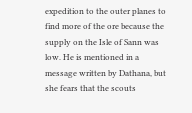expedition to the outer planes to find more of the ore because the supply on the Isle of Sann was low. He is mentioned in a message written by Dathana, but she fears that the scouts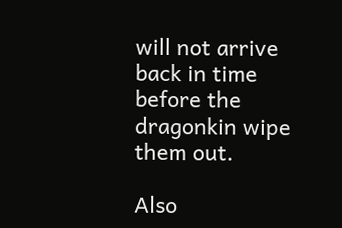will not arrive back in time before the dragonkin wipe them out.

Also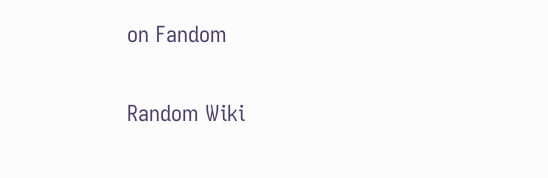on Fandom

Random Wiki